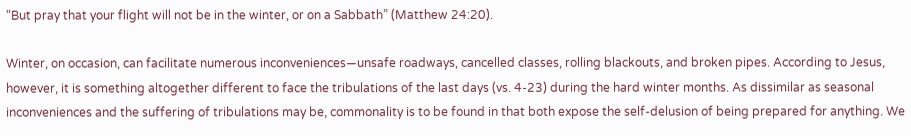“But pray that your flight will not be in the winter, or on a Sabbath” (Matthew 24:20).

Winter, on occasion, can facilitate numerous inconveniences—unsafe roadways, cancelled classes, rolling blackouts, and broken pipes. According to Jesus, however, it is something altogether different to face the tribulations of the last days (vs. 4-23) during the hard winter months. As dissimilar as seasonal inconveniences and the suffering of tribulations may be, commonality is to be found in that both expose the self-delusion of being prepared for anything. We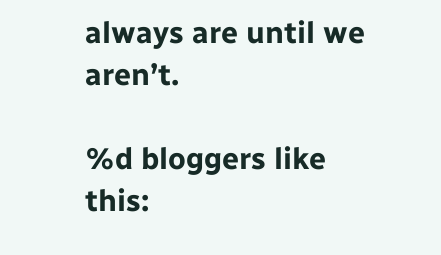always are until we aren’t.

%d bloggers like this: